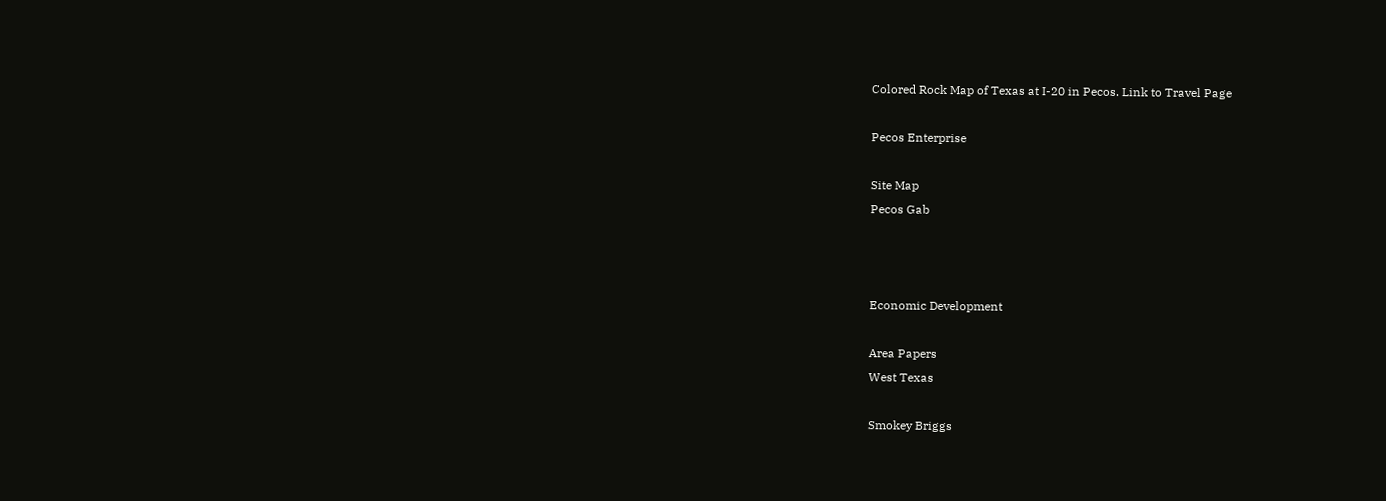Colored Rock Map of Texas at I-20 in Pecos. Link to Travel Page

Pecos Enterprise

Site Map
Pecos Gab



Economic Development

Area Papers
West Texas

Smokey Briggs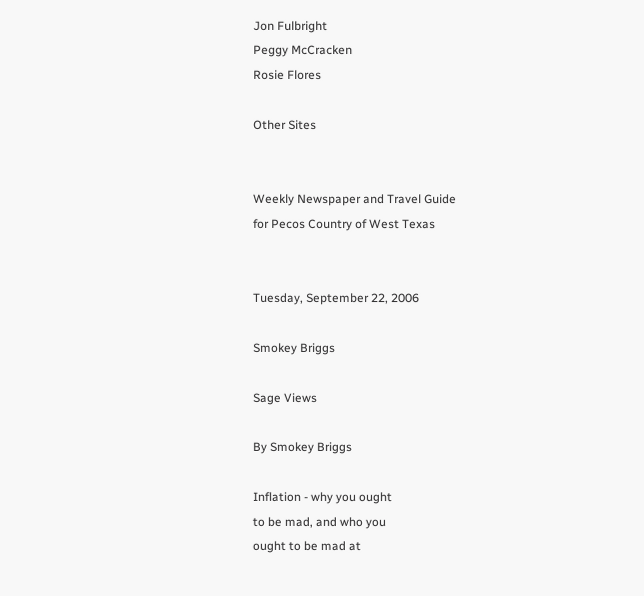Jon Fulbright
Peggy McCracken
Rosie Flores

Other Sites


Weekly Newspaper and Travel Guide
for Pecos Country of West Texas


Tuesday, September 22, 2006

Smokey Briggs

Sage Views

By Smokey Briggs

Inflation - why you ought
to be mad, and who you
ought to be mad at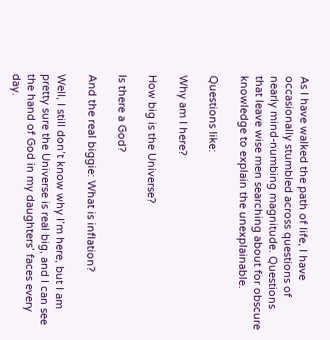As I have walked the path of life, I have occasionally stumbled across questions of nearly mind-numbing magnitude. Questions that leave wise men searching about for obscure knowledge to explain the unexplainable.

Questions like:

Why am I here?

How big is the Universe?

Is there a God?

And the real biggie: What is inflation?

Well, I still don’t know why I’m here, but I am pretty sure the Universe is real big, and I can see the hand of God in my daughters’ faces every day.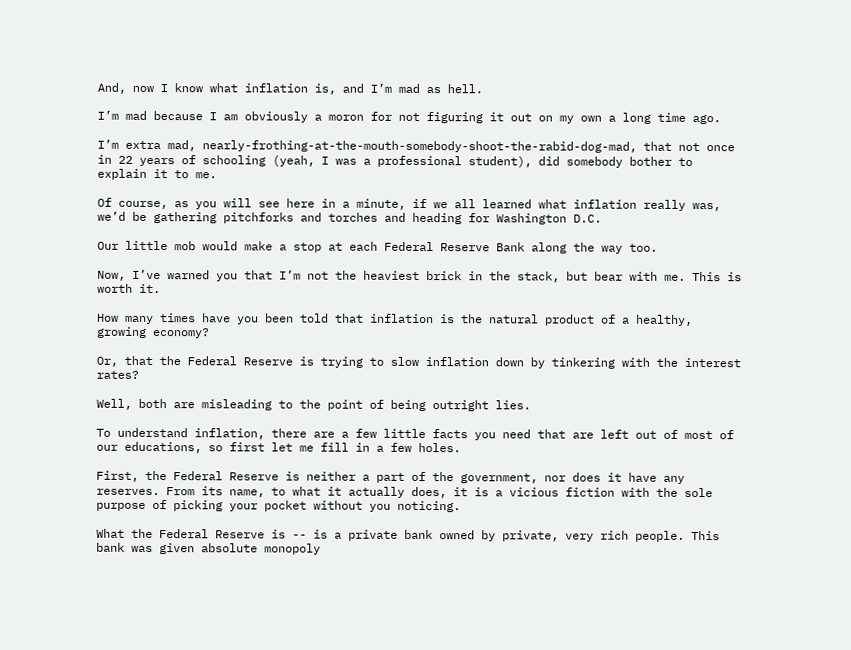And, now I know what inflation is, and I’m mad as hell.

I’m mad because I am obviously a moron for not figuring it out on my own a long time ago.

I’m extra mad, nearly-frothing-at-the-mouth-somebody-shoot-the-rabid-dog-mad, that not once in 22 years of schooling (yeah, I was a professional student), did somebody bother to explain it to me.

Of course, as you will see here in a minute, if we all learned what inflation really was, we’d be gathering pitchforks and torches and heading for Washington D.C.

Our little mob would make a stop at each Federal Reserve Bank along the way too.

Now, I’ve warned you that I’m not the heaviest brick in the stack, but bear with me. This is worth it.

How many times have you been told that inflation is the natural product of a healthy, growing economy?

Or, that the Federal Reserve is trying to slow inflation down by tinkering with the interest rates?

Well, both are misleading to the point of being outright lies.

To understand inflation, there are a few little facts you need that are left out of most of our educations, so first let me fill in a few holes.

First, the Federal Reserve is neither a part of the government, nor does it have any reserves. From its name, to what it actually does, it is a vicious fiction with the sole purpose of picking your pocket without you noticing.

What the Federal Reserve is -- is a private bank owned by private, very rich people. This bank was given absolute monopoly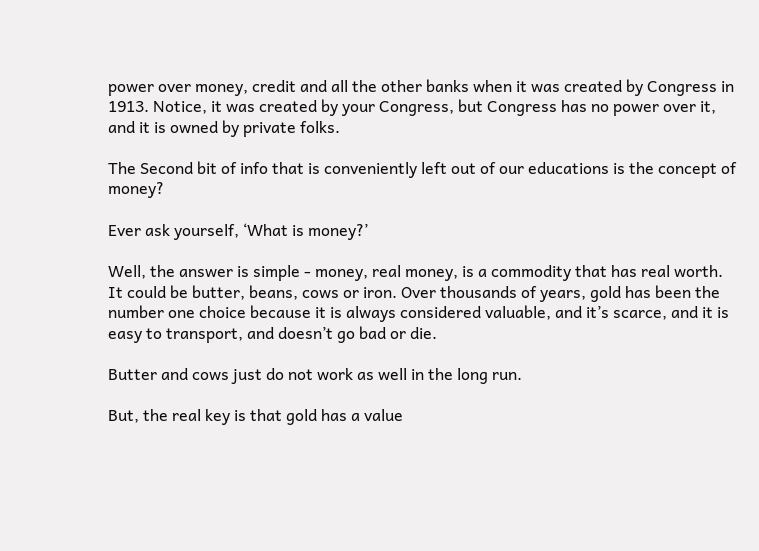power over money, credit and all the other banks when it was created by Congress in 1913. Notice, it was created by your Congress, but Congress has no power over it, and it is owned by private folks.

The Second bit of info that is conveniently left out of our educations is the concept of money?

Ever ask yourself, ‘What is money?’

Well, the answer is simple - money, real money, is a commodity that has real worth. It could be butter, beans, cows or iron. Over thousands of years, gold has been the number one choice because it is always considered valuable, and it’s scarce, and it is easy to transport, and doesn’t go bad or die.

Butter and cows just do not work as well in the long run.

But, the real key is that gold has a value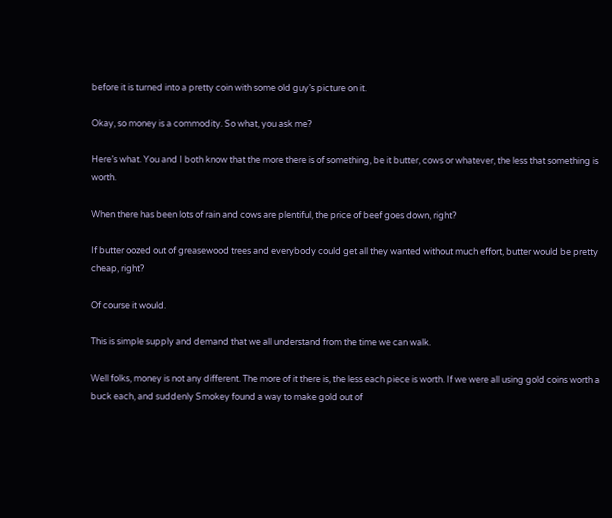before it is turned into a pretty coin with some old guy’s picture on it.

Okay, so money is a commodity. So what, you ask me?

Here’s what. You and I both know that the more there is of something, be it butter, cows or whatever, the less that something is worth.

When there has been lots of rain and cows are plentiful, the price of beef goes down, right?

If butter oozed out of greasewood trees and everybody could get all they wanted without much effort, butter would be pretty cheap, right?

Of course it would.

This is simple supply and demand that we all understand from the time we can walk.

Well folks, money is not any different. The more of it there is, the less each piece is worth. If we were all using gold coins worth a buck each, and suddenly Smokey found a way to make gold out of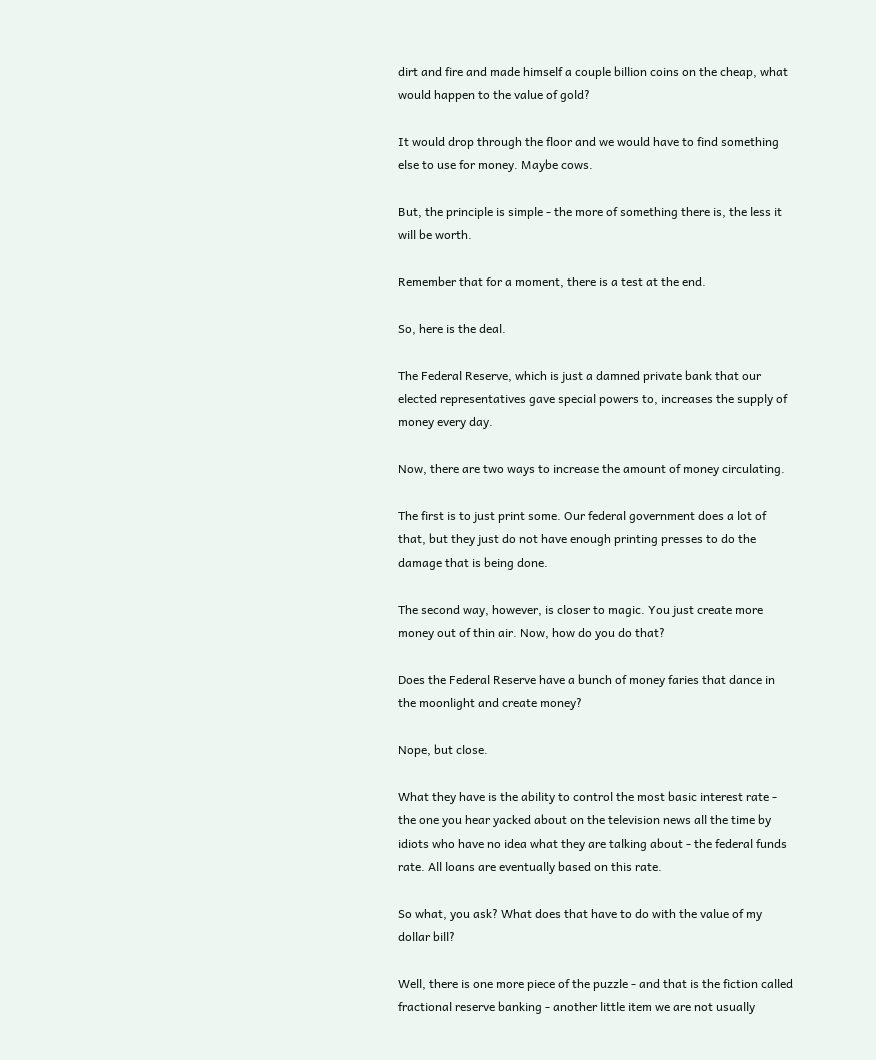dirt and fire and made himself a couple billion coins on the cheap, what would happen to the value of gold?

It would drop through the floor and we would have to find something else to use for money. Maybe cows.

But, the principle is simple - the more of something there is, the less it will be worth.

Remember that for a moment, there is a test at the end.

So, here is the deal.

The Federal Reserve, which is just a damned private bank that our elected representatives gave special powers to, increases the supply of money every day.

Now, there are two ways to increase the amount of money circulating.

The first is to just print some. Our federal government does a lot of that, but they just do not have enough printing presses to do the damage that is being done.

The second way, however, is closer to magic. You just create more money out of thin air. Now, how do you do that?

Does the Federal Reserve have a bunch of money faries that dance in the moonlight and create money?

Nope, but close.

What they have is the ability to control the most basic interest rate - the one you hear yacked about on the television news all the time by idiots who have no idea what they are talking about - the federal funds rate. All loans are eventually based on this rate.

So what, you ask? What does that have to do with the value of my dollar bill?

Well, there is one more piece of the puzzle - and that is the fiction called fractional reserve banking - another little item we are not usually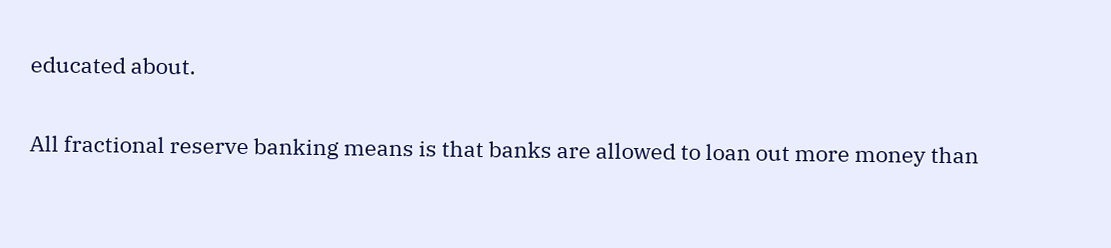educated about.

All fractional reserve banking means is that banks are allowed to loan out more money than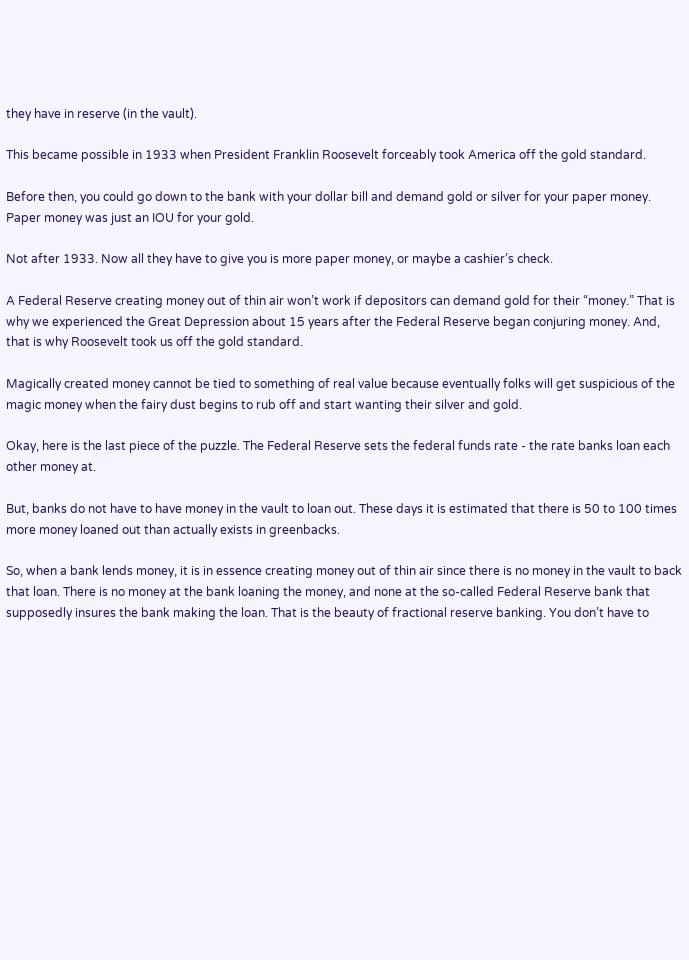they have in reserve (in the vault).

This became possible in 1933 when President Franklin Roosevelt forceably took America off the gold standard.

Before then, you could go down to the bank with your dollar bill and demand gold or silver for your paper money. Paper money was just an IOU for your gold.

Not after 1933. Now all they have to give you is more paper money, or maybe a cashier’s check.

A Federal Reserve creating money out of thin air won’t work if depositors can demand gold for their “money.” That is why we experienced the Great Depression about 15 years after the Federal Reserve began conjuring money. And, that is why Roosevelt took us off the gold standard.

Magically created money cannot be tied to something of real value because eventually folks will get suspicious of the magic money when the fairy dust begins to rub off and start wanting their silver and gold.

Okay, here is the last piece of the puzzle. The Federal Reserve sets the federal funds rate - the rate banks loan each other money at.

But, banks do not have to have money in the vault to loan out. These days it is estimated that there is 50 to 100 times more money loaned out than actually exists in greenbacks.

So, when a bank lends money, it is in essence creating money out of thin air since there is no money in the vault to back that loan. There is no money at the bank loaning the money, and none at the so-called Federal Reserve bank that supposedly insures the bank making the loan. That is the beauty of fractional reserve banking. You don’t have to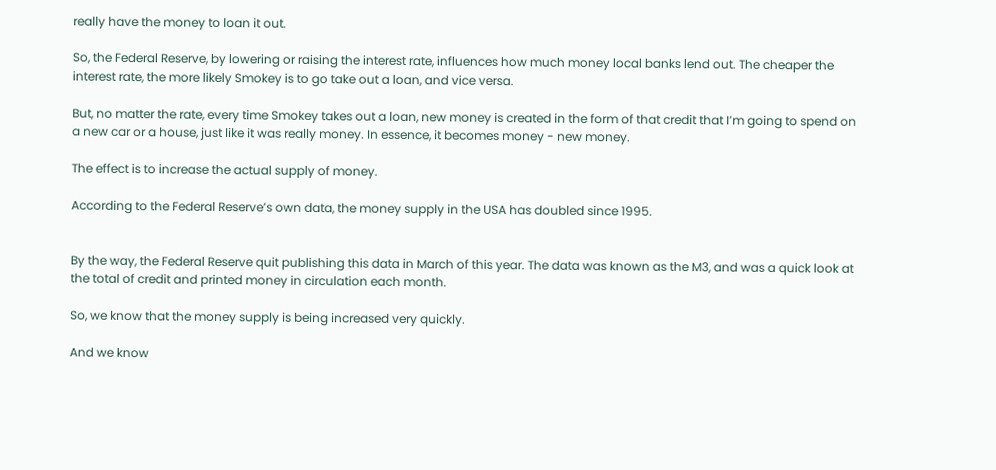really have the money to loan it out.

So, the Federal Reserve, by lowering or raising the interest rate, influences how much money local banks lend out. The cheaper the interest rate, the more likely Smokey is to go take out a loan, and vice versa.

But, no matter the rate, every time Smokey takes out a loan, new money is created in the form of that credit that I’m going to spend on a new car or a house, just like it was really money. In essence, it becomes money - new money.

The effect is to increase the actual supply of money.

According to the Federal Reserve’s own data, the money supply in the USA has doubled since 1995.


By the way, the Federal Reserve quit publishing this data in March of this year. The data was known as the M3, and was a quick look at the total of credit and printed money in circulation each month.

So, we know that the money supply is being increased very quickly.

And we know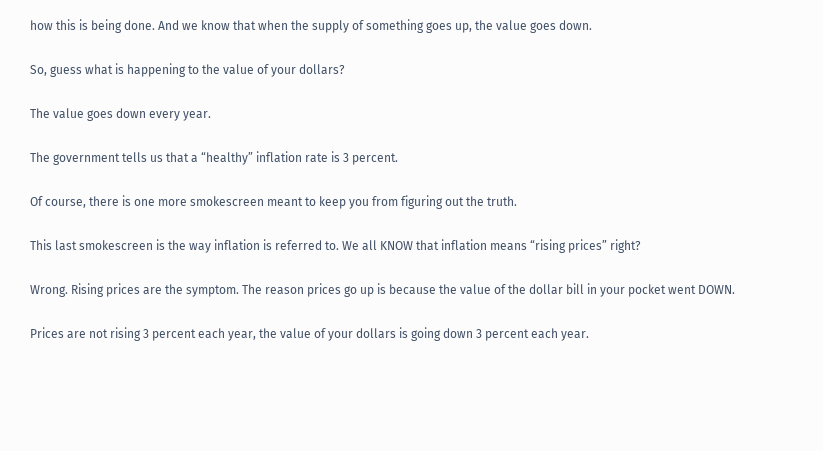how this is being done. And we know that when the supply of something goes up, the value goes down.

So, guess what is happening to the value of your dollars?

The value goes down every year.

The government tells us that a “healthy” inflation rate is 3 percent.

Of course, there is one more smokescreen meant to keep you from figuring out the truth.

This last smokescreen is the way inflation is referred to. We all KNOW that inflation means “rising prices” right?

Wrong. Rising prices are the symptom. The reason prices go up is because the value of the dollar bill in your pocket went DOWN.

Prices are not rising 3 percent each year, the value of your dollars is going down 3 percent each year.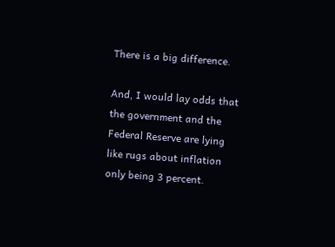There is a big difference.

And, I would lay odds that the government and the Federal Reserve are lying like rugs about inflation only being 3 percent.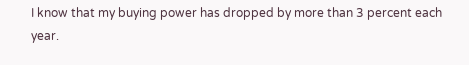I know that my buying power has dropped by more than 3 percent each year.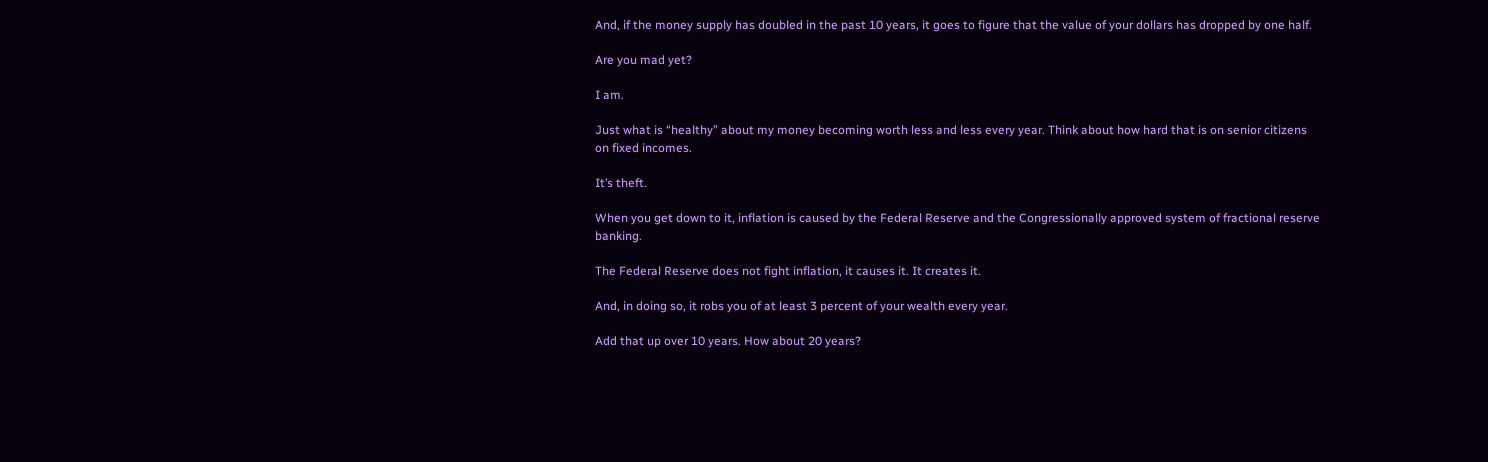And, if the money supply has doubled in the past 10 years, it goes to figure that the value of your dollars has dropped by one half.

Are you mad yet?

I am.

Just what is “healthy” about my money becoming worth less and less every year. Think about how hard that is on senior citizens on fixed incomes.

It’s theft.

When you get down to it, inflation is caused by the Federal Reserve and the Congressionally approved system of fractional reserve banking.

The Federal Reserve does not fight inflation, it causes it. It creates it.

And, in doing so, it robs you of at least 3 percent of your wealth every year.

Add that up over 10 years. How about 20 years?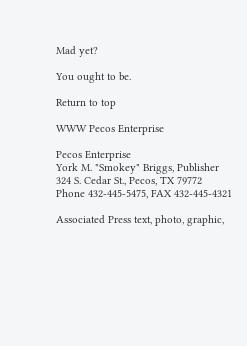Mad yet?

You ought to be.

Return to top

WWW Pecos Enterprise

Pecos Enterprise
York M. "Smokey" Briggs, Publisher
324 S. Cedar St., Pecos, TX 79772
Phone 432-445-5475, FAX 432-445-4321

Associated Press text, photo, graphic,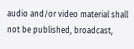audio and/or video material shall not be published, broadcast,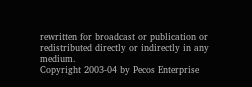rewritten for broadcast or publication or redistributed directly or indirectly in any medium.
Copyright 2003-04 by Pecos Enterprise